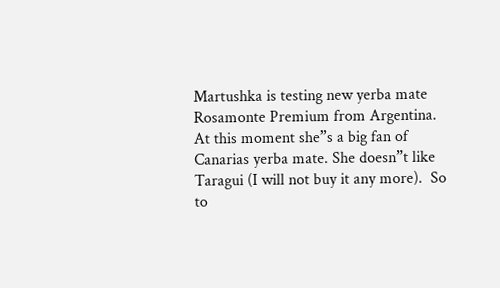Martushka is testing new yerba mate Rosamonte Premium from Argentina. At this moment she”s a big fan of Canarias yerba mate. She doesn”t like Taragui (I will not buy it any more).  So to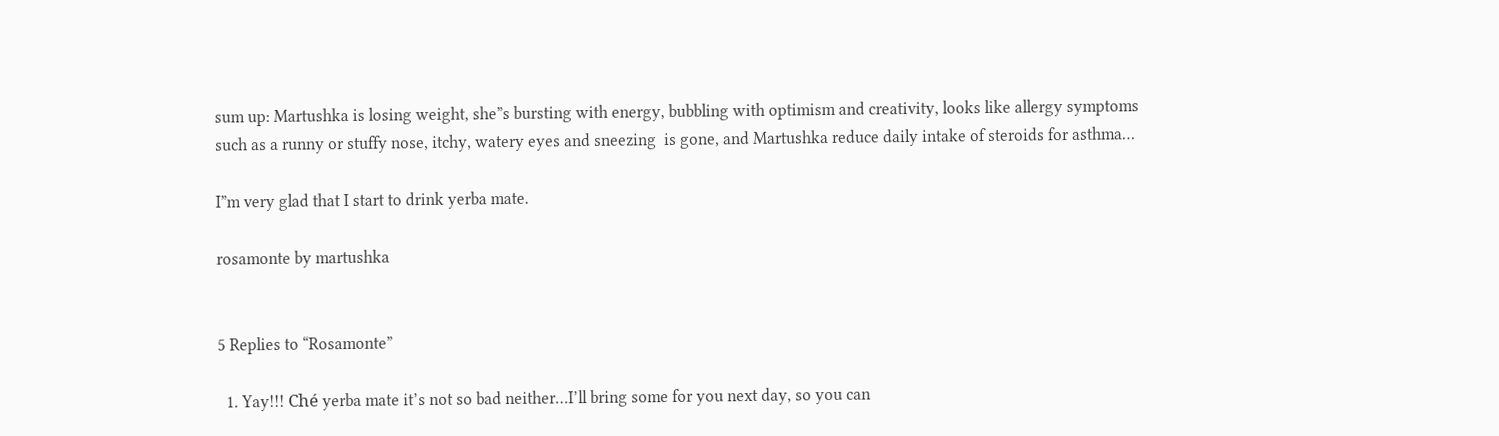sum up: Martushka is losing weight, she”s bursting with energy, bubbling with optimism and creativity, looks like allergy symptoms such as a runny or stuffy nose, itchy, watery eyes and sneezing  is gone, and Martushka reduce daily intake of steroids for asthma…

I”m very glad that I start to drink yerba mate.

rosamonte by martushka


5 Replies to “Rosamonte”

  1. Yay!!! Ché yerba mate it’s not so bad neither…I’ll bring some for you next day, so you can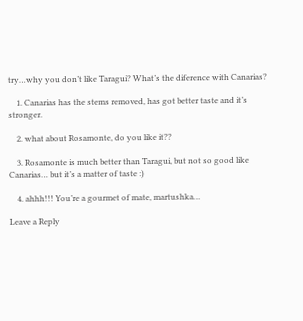try…why you don’t like Taragui? What’s the diference with Canarias?

    1. Canarias has the stems removed, has got better taste and it’s stronger.

    2. what about Rosamonte, do you like it??

    3. Rosamonte is much better than Taragui, but not so good like Canarias… but it’s a matter of taste :)

    4. ahhh!!! You’re a gourmet of mate, martushka…

Leave a Reply